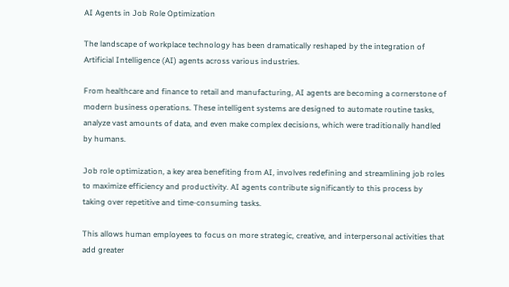AI Agents in Job Role Optimization

The landscape of workplace technology has been dramatically reshaped by the integration of Artificial Intelligence (AI) agents across various industries.

From healthcare and finance to retail and manufacturing, AI agents are becoming a cornerstone of modern business operations. These intelligent systems are designed to automate routine tasks, analyze vast amounts of data, and even make complex decisions, which were traditionally handled by humans.

Job role optimization, a key area benefiting from AI, involves redefining and streamlining job roles to maximize efficiency and productivity. AI agents contribute significantly to this process by taking over repetitive and time-consuming tasks.

This allows human employees to focus on more strategic, creative, and interpersonal activities that add greater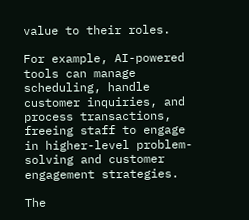value to their roles.

For example, AI-powered tools can manage scheduling, handle customer inquiries, and process transactions, freeing staff to engage in higher-level problem-solving and customer engagement strategies.

The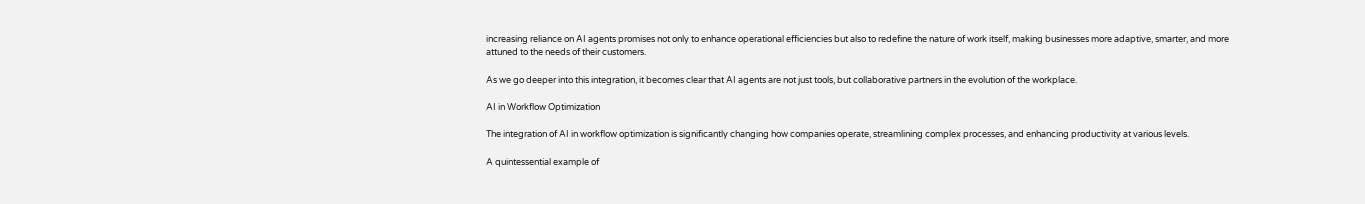increasing reliance on AI agents promises not only to enhance operational efficiencies but also to redefine the nature of work itself, making businesses more adaptive, smarter, and more attuned to the needs of their customers.

As we go deeper into this integration, it becomes clear that AI agents are not just tools, but collaborative partners in the evolution of the workplace.

AI in Workflow Optimization

The integration of AI in workflow optimization is significantly changing how companies operate, streamlining complex processes, and enhancing productivity at various levels.

A quintessential example of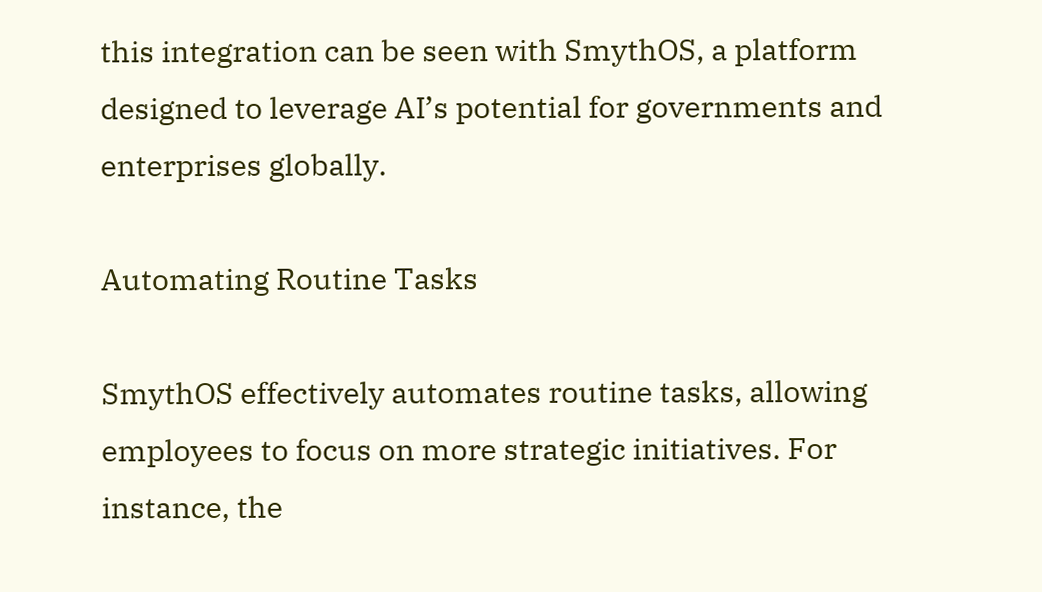this integration can be seen with SmythOS, a platform designed to leverage AI’s potential for governments and enterprises globally.

Automating Routine Tasks

SmythOS effectively automates routine tasks, allowing employees to focus on more strategic initiatives. For instance, the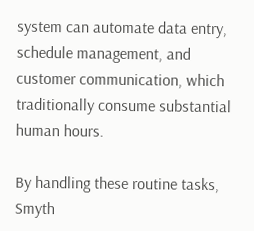system can automate data entry, schedule management, and customer communication, which traditionally consume substantial human hours.

By handling these routine tasks, Smyth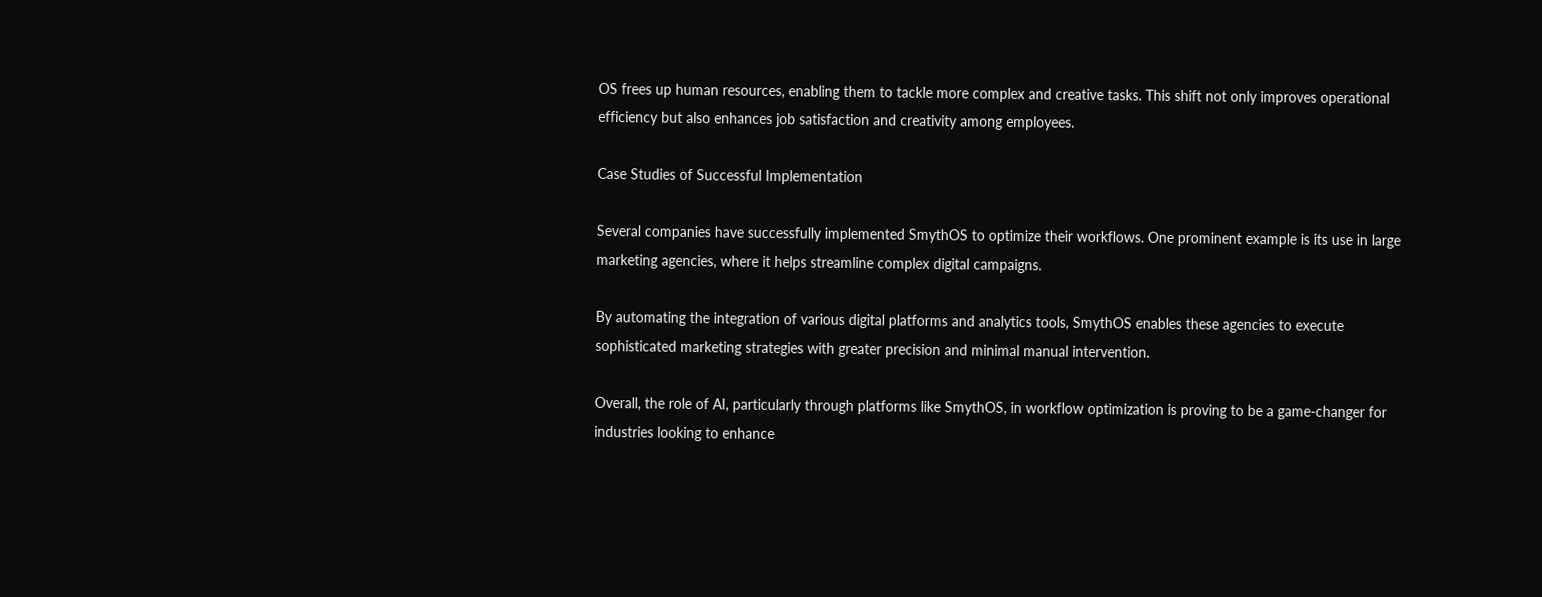OS frees up human resources, enabling them to tackle more complex and creative tasks. This shift not only improves operational efficiency but also enhances job satisfaction and creativity among employees.

Case Studies of Successful Implementation

Several companies have successfully implemented SmythOS to optimize their workflows. One prominent example is its use in large marketing agencies, where it helps streamline complex digital campaigns.

By automating the integration of various digital platforms and analytics tools, SmythOS enables these agencies to execute sophisticated marketing strategies with greater precision and minimal manual intervention.

Overall, the role of AI, particularly through platforms like SmythOS, in workflow optimization is proving to be a game-changer for industries looking to enhance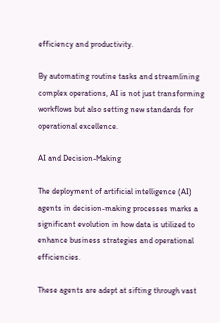efficiency and productivity.

By automating routine tasks and streamlining complex operations, AI is not just transforming workflows but also setting new standards for operational excellence.

AI and Decision-Making

The deployment of artificial intelligence (AI) agents in decision-making processes marks a significant evolution in how data is utilized to enhance business strategies and operational efficiencies.

These agents are adept at sifting through vast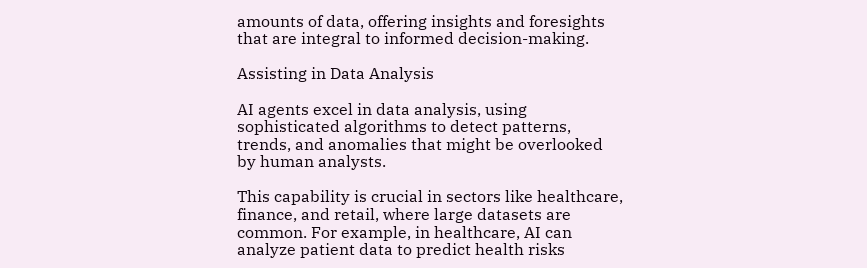amounts of data, offering insights and foresights that are integral to informed decision-making.

Assisting in Data Analysis

AI agents excel in data analysis, using sophisticated algorithms to detect patterns, trends, and anomalies that might be overlooked by human analysts.

This capability is crucial in sectors like healthcare, finance, and retail, where large datasets are common. For example, in healthcare, AI can analyze patient data to predict health risks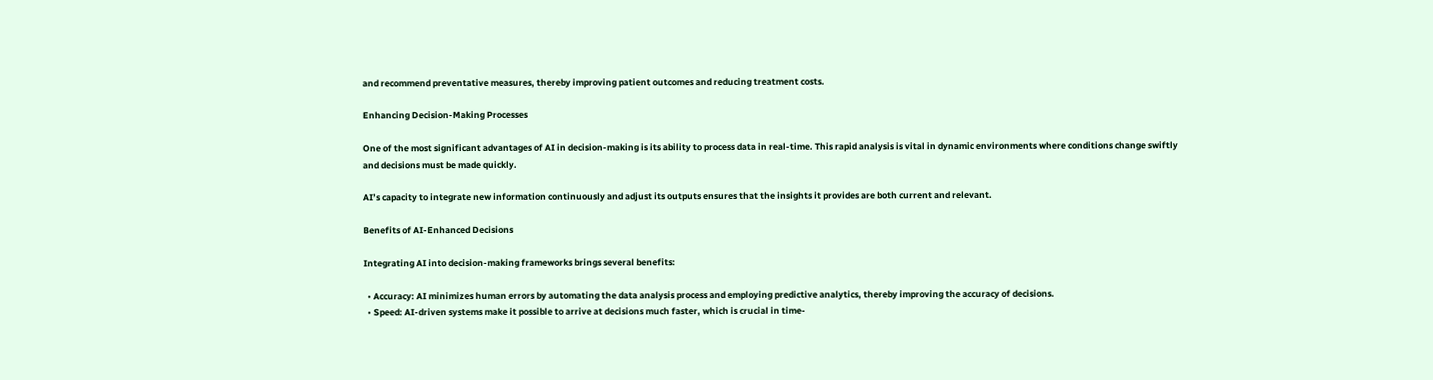and recommend preventative measures, thereby improving patient outcomes and reducing treatment costs.

Enhancing Decision-Making Processes

One of the most significant advantages of AI in decision-making is its ability to process data in real-time. This rapid analysis is vital in dynamic environments where conditions change swiftly and decisions must be made quickly.

AI’s capacity to integrate new information continuously and adjust its outputs ensures that the insights it provides are both current and relevant.

Benefits of AI-Enhanced Decisions

Integrating AI into decision-making frameworks brings several benefits:

  • Accuracy: AI minimizes human errors by automating the data analysis process and employing predictive analytics, thereby improving the accuracy of decisions.
  • Speed: AI-driven systems make it possible to arrive at decisions much faster, which is crucial in time-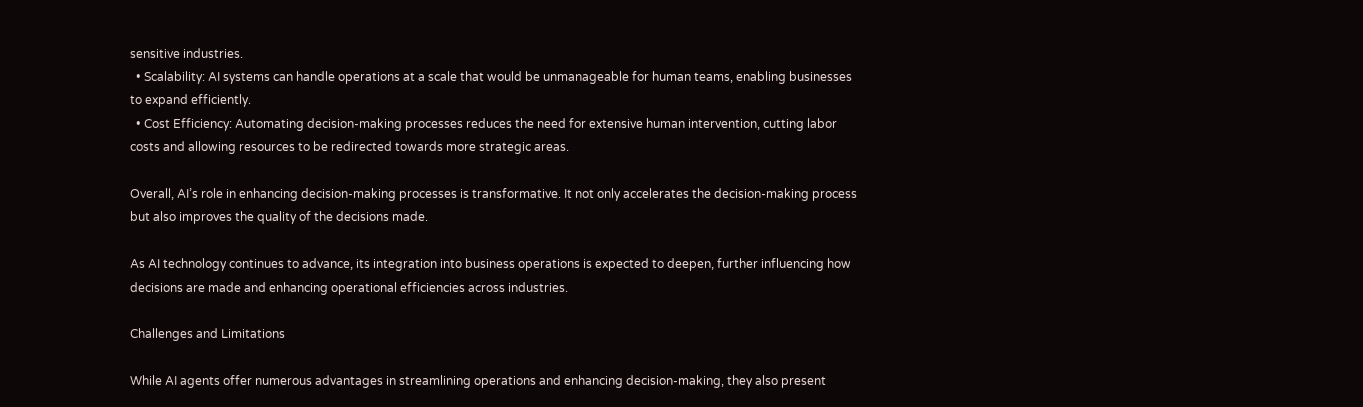sensitive industries.
  • Scalability: AI systems can handle operations at a scale that would be unmanageable for human teams, enabling businesses to expand efficiently.
  • Cost Efficiency: Automating decision-making processes reduces the need for extensive human intervention, cutting labor costs and allowing resources to be redirected towards more strategic areas.

Overall, AI’s role in enhancing decision-making processes is transformative. It not only accelerates the decision-making process but also improves the quality of the decisions made.

As AI technology continues to advance, its integration into business operations is expected to deepen, further influencing how decisions are made and enhancing operational efficiencies across industries.

Challenges and Limitations

While AI agents offer numerous advantages in streamlining operations and enhancing decision-making, they also present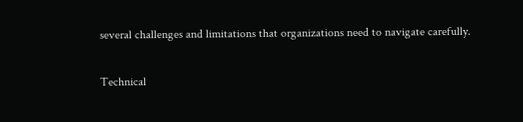several challenges and limitations that organizations need to navigate carefully.

Technical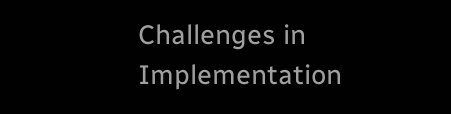Challenges in Implementation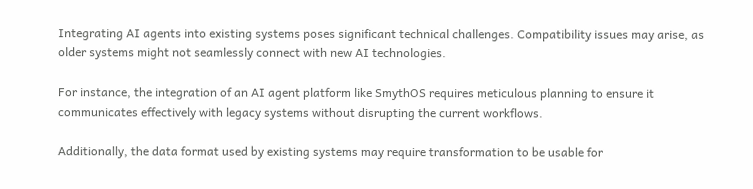Integrating AI agents into existing systems poses significant technical challenges. Compatibility issues may arise, as older systems might not seamlessly connect with new AI technologies.

For instance, the integration of an AI agent platform like SmythOS requires meticulous planning to ensure it communicates effectively with legacy systems without disrupting the current workflows.

Additionally, the data format used by existing systems may require transformation to be usable for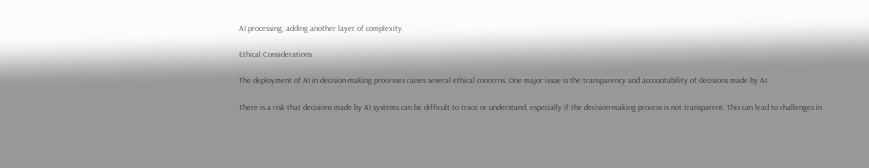AI processing, adding another layer of complexity.

Ethical Considerations

The deployment of AI in decision-making processes raises several ethical concerns. One major issue is the transparency and accountability of decisions made by AI.

There is a risk that decisions made by AI systems can be difficult to trace or understand, especially if the decision-making process is not transparent. This can lead to challenges in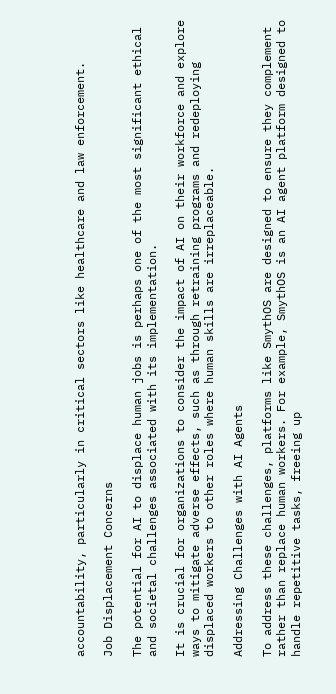accountability, particularly in critical sectors like healthcare and law enforcement.

Job Displacement Concerns

The potential for AI to displace human jobs is perhaps one of the most significant ethical and societal challenges associated with its implementation.

It is crucial for organizations to consider the impact of AI on their workforce and explore ways to mitigate adverse effects, such as through retraining programs and redeploying displaced workers to other roles where human skills are irreplaceable.

Addressing Challenges with AI Agents

To address these challenges, platforms like SmythOS are designed to ensure they complement rather than replace human workers. For example, SmythOS is an AI agent platform designed to handle repetitive tasks, freeing up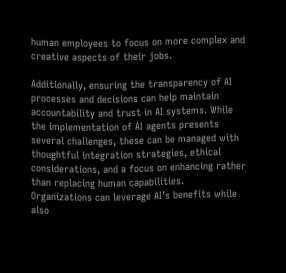human employees to focus on more complex and creative aspects of their jobs.

Additionally, ensuring the transparency of AI processes and decisions can help maintain accountability and trust in AI systems. While the implementation of AI agents presents several challenges, these can be managed with thoughtful integration strategies, ethical considerations, and a focus on enhancing rather than replacing human capabilities. Organizations can leverage AI’s benefits while also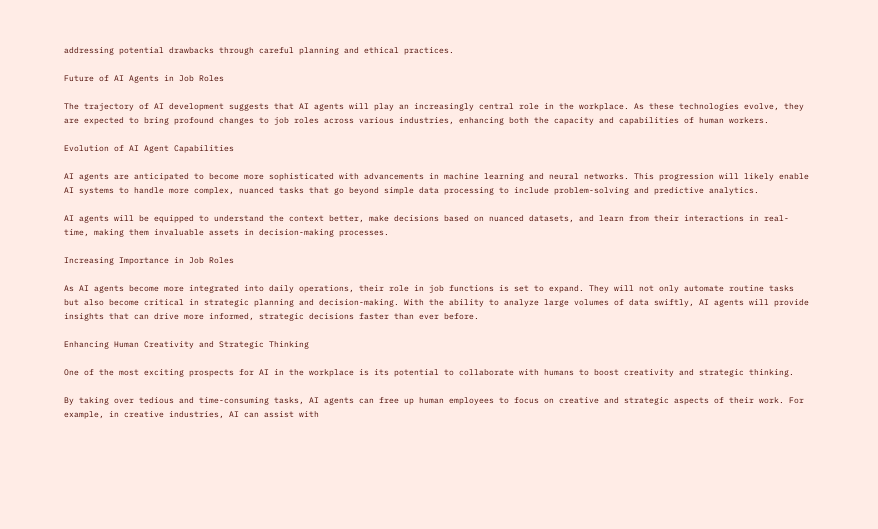addressing potential drawbacks through careful planning and ethical practices.

Future of AI Agents in Job Roles

The trajectory of AI development suggests that AI agents will play an increasingly central role in the workplace. As these technologies evolve, they are expected to bring profound changes to job roles across various industries, enhancing both the capacity and capabilities of human workers.

Evolution of AI Agent Capabilities

AI agents are anticipated to become more sophisticated with advancements in machine learning and neural networks. This progression will likely enable AI systems to handle more complex, nuanced tasks that go beyond simple data processing to include problem-solving and predictive analytics.

AI agents will be equipped to understand the context better, make decisions based on nuanced datasets, and learn from their interactions in real-time, making them invaluable assets in decision-making processes.

Increasing Importance in Job Roles

As AI agents become more integrated into daily operations, their role in job functions is set to expand. They will not only automate routine tasks but also become critical in strategic planning and decision-making. With the ability to analyze large volumes of data swiftly, AI agents will provide insights that can drive more informed, strategic decisions faster than ever before.

Enhancing Human Creativity and Strategic Thinking

One of the most exciting prospects for AI in the workplace is its potential to collaborate with humans to boost creativity and strategic thinking.

By taking over tedious and time-consuming tasks, AI agents can free up human employees to focus on creative and strategic aspects of their work. For example, in creative industries, AI can assist with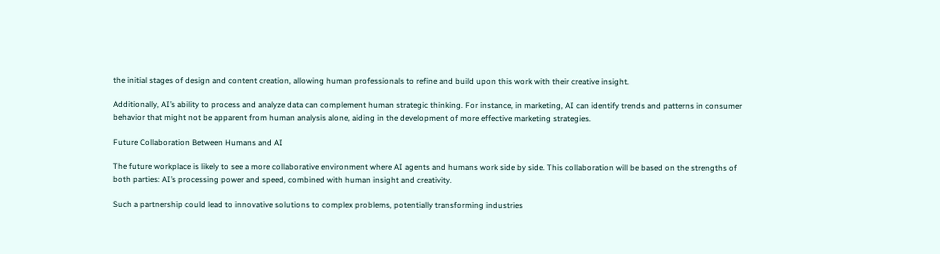the initial stages of design and content creation, allowing human professionals to refine and build upon this work with their creative insight.

Additionally, AI’s ability to process and analyze data can complement human strategic thinking. For instance, in marketing, AI can identify trends and patterns in consumer behavior that might not be apparent from human analysis alone, aiding in the development of more effective marketing strategies.

Future Collaboration Between Humans and AI

The future workplace is likely to see a more collaborative environment where AI agents and humans work side by side. This collaboration will be based on the strengths of both parties: AI’s processing power and speed, combined with human insight and creativity.

Such a partnership could lead to innovative solutions to complex problems, potentially transforming industries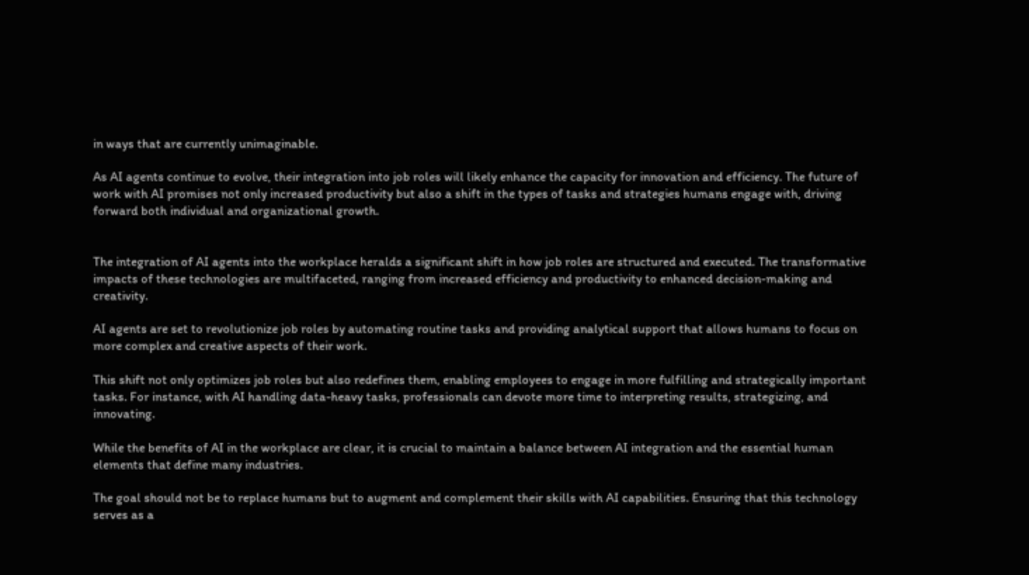in ways that are currently unimaginable.

As AI agents continue to evolve, their integration into job roles will likely enhance the capacity for innovation and efficiency. The future of work with AI promises not only increased productivity but also a shift in the types of tasks and strategies humans engage with, driving forward both individual and organizational growth.


The integration of AI agents into the workplace heralds a significant shift in how job roles are structured and executed. The transformative impacts of these technologies are multifaceted, ranging from increased efficiency and productivity to enhanced decision-making and creativity.

AI agents are set to revolutionize job roles by automating routine tasks and providing analytical support that allows humans to focus on more complex and creative aspects of their work.

This shift not only optimizes job roles but also redefines them, enabling employees to engage in more fulfilling and strategically important tasks. For instance, with AI handling data-heavy tasks, professionals can devote more time to interpreting results, strategizing, and innovating.

While the benefits of AI in the workplace are clear, it is crucial to maintain a balance between AI integration and the essential human elements that define many industries.

The goal should not be to replace humans but to augment and complement their skills with AI capabilities. Ensuring that this technology serves as a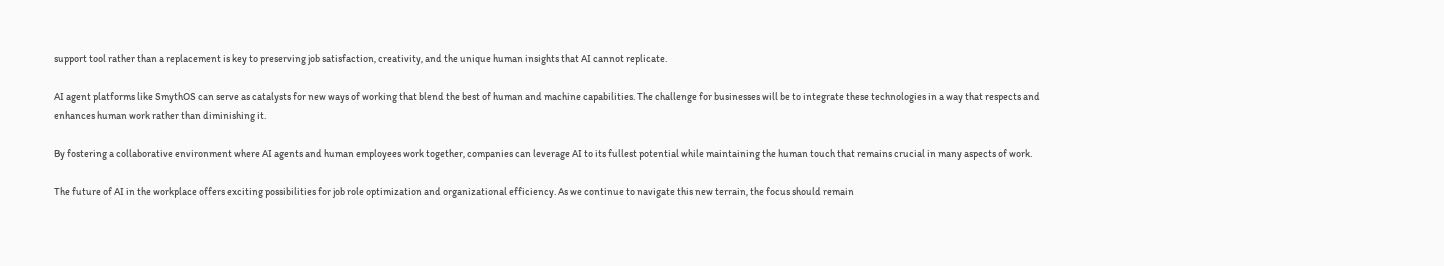support tool rather than a replacement is key to preserving job satisfaction, creativity, and the unique human insights that AI cannot replicate.

AI agent platforms like SmythOS can serve as catalysts for new ways of working that blend the best of human and machine capabilities. The challenge for businesses will be to integrate these technologies in a way that respects and enhances human work rather than diminishing it.

By fostering a collaborative environment where AI agents and human employees work together, companies can leverage AI to its fullest potential while maintaining the human touch that remains crucial in many aspects of work.

The future of AI in the workplace offers exciting possibilities for job role optimization and organizational efficiency. As we continue to navigate this new terrain, the focus should remain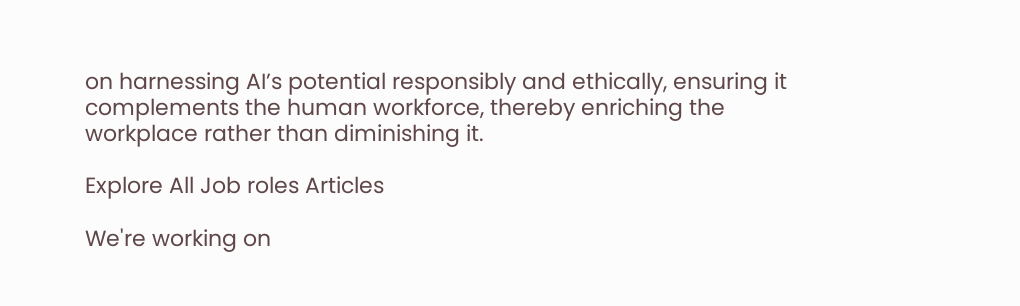on harnessing AI’s potential responsibly and ethically, ensuring it complements the human workforce, thereby enriching the workplace rather than diminishing it.

Explore All Job roles Articles

We're working on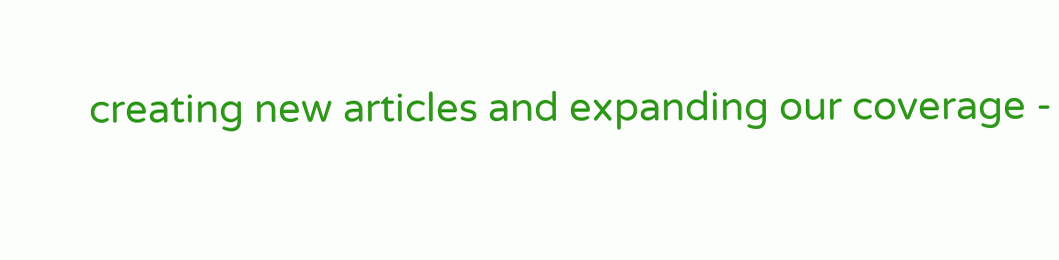creating new articles and expanding our coverage -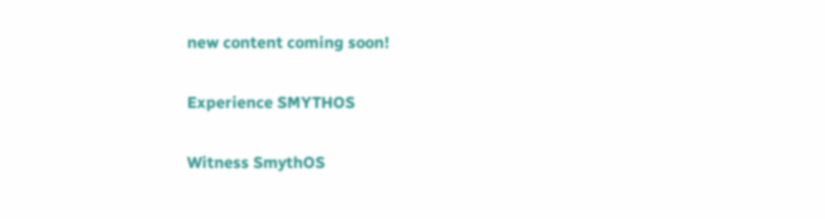new content coming soon!

Experience SMYTHOS

Witness SmythOS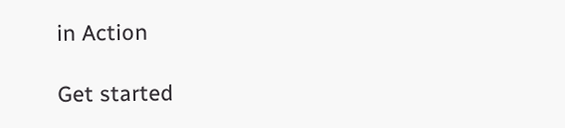in Action

Get started